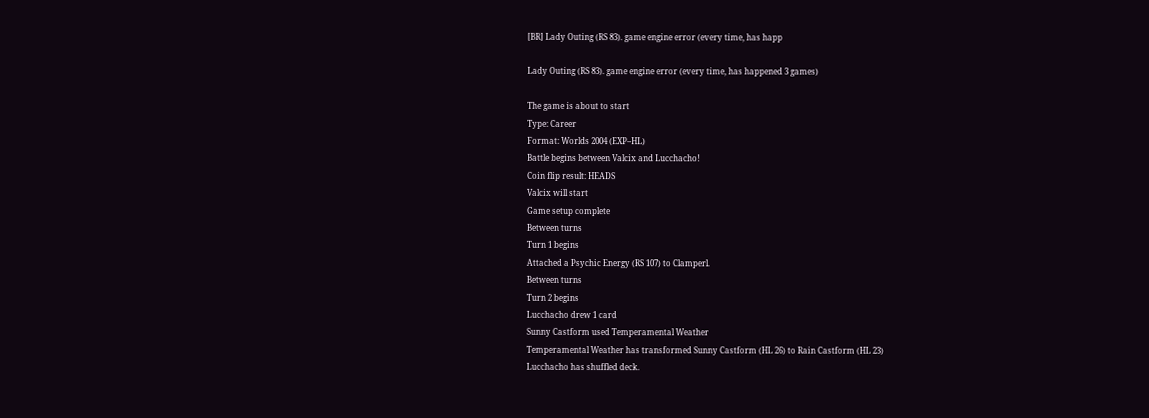[BR] Lady Outing (RS 83). game engine error (every time, has happ

Lady Outing (RS 83). game engine error (every time, has happened 3 games)

The game is about to start
Type: Career
Format: Worlds 2004 (EXP–HL)
Battle begins between Valcix and Lucchacho!
Coin flip result: HEADS
Valcix will start
Game setup complete
Between turns
Turn 1 begins
Attached a Psychic Energy (RS 107) to Clamperl.
Between turns
Turn 2 begins
Lucchacho drew 1 card
Sunny Castform used Temperamental Weather
Temperamental Weather has transformed Sunny Castform (HL 26) to Rain Castform (HL 23)
Lucchacho has shuffled deck.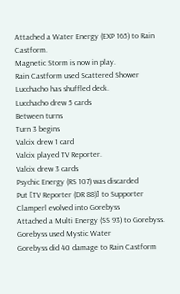Attached a Water Energy (EXP 165) to Rain Castform.
Magnetic Storm is now in play.
Rain Castform used Scattered Shower
Lucchacho has shuffled deck.
Lucchacho drew 5 cards
Between turns
Turn 3 begins
Valcix drew 1 card
Valcix played TV Reporter.
Valcix drew 3 cards
Psychic Energy (RS 107) was discarded
Put [TV Reporter (DR 88)] to Supporter
Clamperl evolved into Gorebyss
Attached a Multi Energy (SS 93) to Gorebyss.
Gorebyss used Mystic Water
Gorebyss did 40 damage to Rain Castform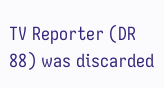TV Reporter (DR 88) was discarded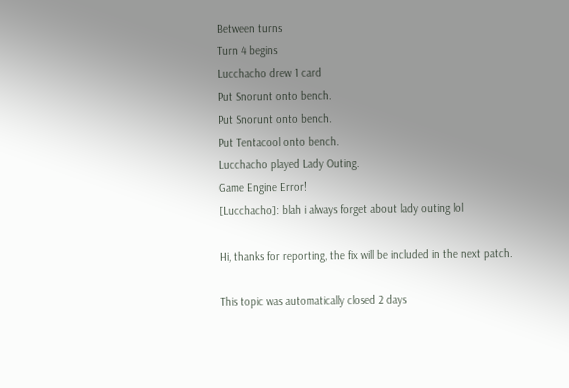Between turns
Turn 4 begins
Lucchacho drew 1 card
Put Snorunt onto bench.
Put Snorunt onto bench.
Put Tentacool onto bench.
Lucchacho played Lady Outing.
Game Engine Error!
[Lucchacho]: blah i always forget about lady outing lol

Hi, thanks for reporting, the fix will be included in the next patch.

This topic was automatically closed 2 days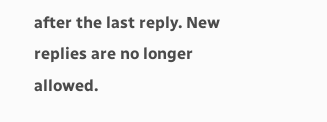after the last reply. New replies are no longer allowed.